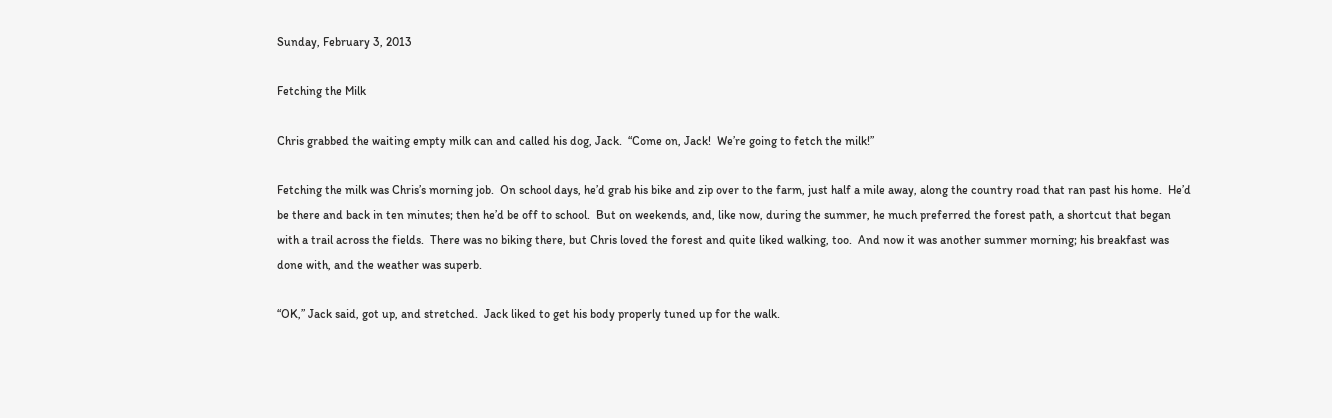Sunday, February 3, 2013

Fetching the Milk

Chris grabbed the waiting empty milk can and called his dog, Jack.  “Come on, Jack!  We’re going to fetch the milk!”

Fetching the milk was Chris’s morning job.  On school days, he’d grab his bike and zip over to the farm, just half a mile away, along the country road that ran past his home.  He’d be there and back in ten minutes; then he’d be off to school.  But on weekends, and, like now, during the summer, he much preferred the forest path, a shortcut that began with a trail across the fields.  There was no biking there, but Chris loved the forest and quite liked walking, too.  And now it was another summer morning; his breakfast was done with, and the weather was superb.

“OK,” Jack said, got up, and stretched.  Jack liked to get his body properly tuned up for the walk.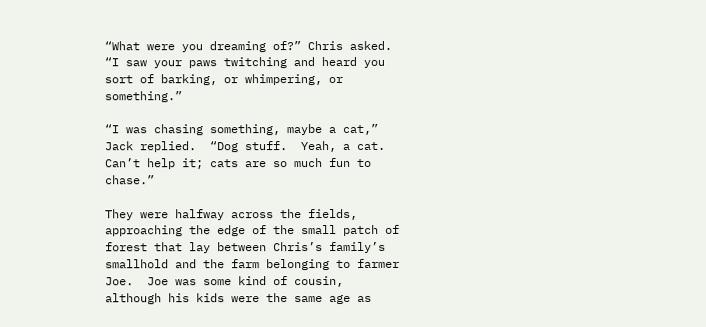“What were you dreaming of?” Chris asked.  “I saw your paws twitching and heard you sort of barking, or whimpering, or something.”

“I was chasing something, maybe a cat,” Jack replied.  “Dog stuff.  Yeah, a cat.  Can’t help it; cats are so much fun to chase.”

They were halfway across the fields, approaching the edge of the small patch of forest that lay between Chris’s family’s smallhold and the farm belonging to farmer Joe.  Joe was some kind of cousin, although his kids were the same age as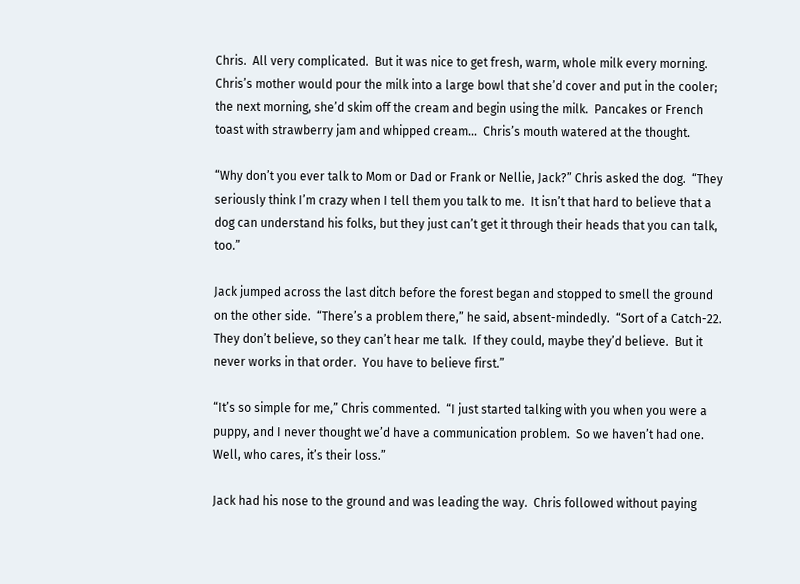Chris.  All very complicated.  But it was nice to get fresh, warm, whole milk every morning.  Chris’s mother would pour the milk into a large bowl that she’d cover and put in the cooler; the next morning, she’d skim off the cream and begin using the milk.  Pancakes or French toast with strawberry jam and whipped cream…  Chris’s mouth watered at the thought.

“Why don’t you ever talk to Mom or Dad or Frank or Nellie, Jack?” Chris asked the dog.  “They seriously think I’m crazy when I tell them you talk to me.  It isn’t that hard to believe that a dog can understand his folks, but they just can’t get it through their heads that you can talk, too.”

Jack jumped across the last ditch before the forest began and stopped to smell the ground on the other side.  “There’s a problem there,” he said, absent-mindedly.  “Sort of a Catch-22.  They don’t believe, so they can’t hear me talk.  If they could, maybe they’d believe.  But it never works in that order.  You have to believe first.”

“It’s so simple for me,” Chris commented.  “I just started talking with you when you were a puppy, and I never thought we’d have a communication problem.  So we haven’t had one.  Well, who cares, it’s their loss.”

Jack had his nose to the ground and was leading the way.  Chris followed without paying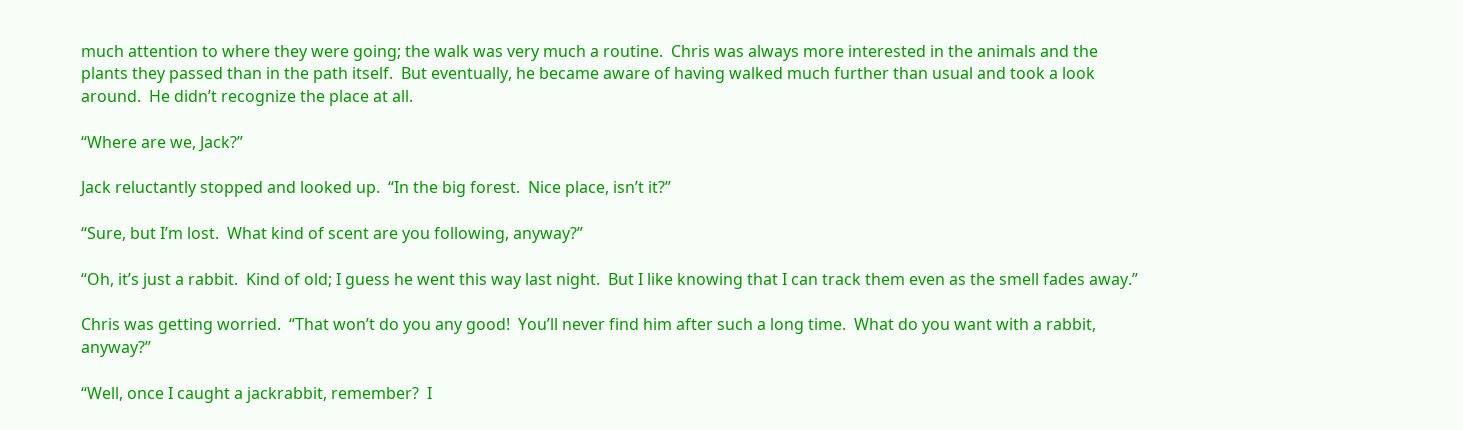much attention to where they were going; the walk was very much a routine.  Chris was always more interested in the animals and the plants they passed than in the path itself.  But eventually, he became aware of having walked much further than usual and took a look around.  He didn’t recognize the place at all.

“Where are we, Jack?”

Jack reluctantly stopped and looked up.  “In the big forest.  Nice place, isn’t it?”

“Sure, but I’m lost.  What kind of scent are you following, anyway?”

“Oh, it’s just a rabbit.  Kind of old; I guess he went this way last night.  But I like knowing that I can track them even as the smell fades away.”

Chris was getting worried.  “That won’t do you any good!  You’ll never find him after such a long time.  What do you want with a rabbit, anyway?”

“Well, once I caught a jackrabbit, remember?  I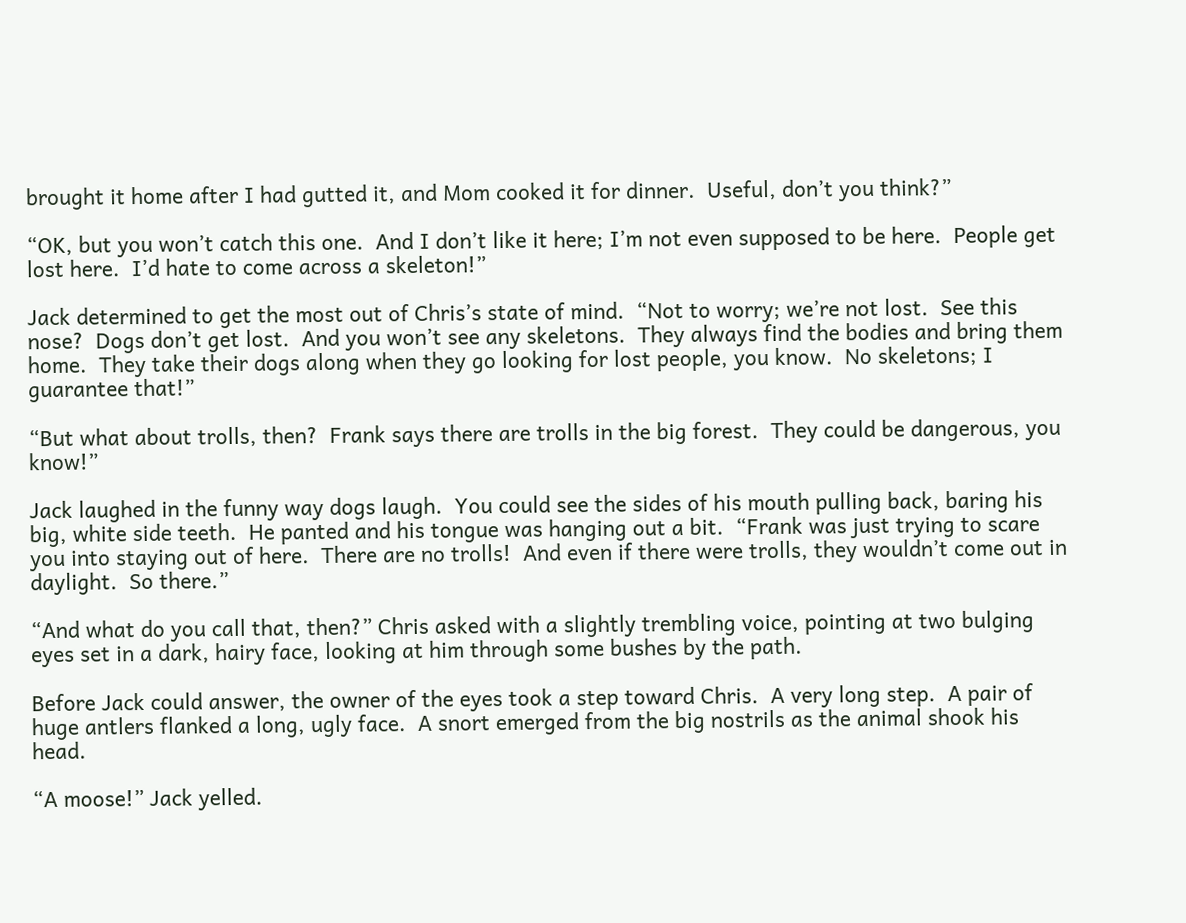brought it home after I had gutted it, and Mom cooked it for dinner.  Useful, don’t you think?”

“OK, but you won’t catch this one.  And I don’t like it here; I’m not even supposed to be here.  People get lost here.  I’d hate to come across a skeleton!”

Jack determined to get the most out of Chris’s state of mind.  “Not to worry; we’re not lost.  See this nose?  Dogs don’t get lost.  And you won’t see any skeletons.  They always find the bodies and bring them home.  They take their dogs along when they go looking for lost people, you know.  No skeletons; I guarantee that!”

“But what about trolls, then?  Frank says there are trolls in the big forest.  They could be dangerous, you know!”

Jack laughed in the funny way dogs laugh.  You could see the sides of his mouth pulling back, baring his big, white side teeth.  He panted and his tongue was hanging out a bit.  “Frank was just trying to scare you into staying out of here.  There are no trolls!  And even if there were trolls, they wouldn’t come out in daylight.  So there.”

“And what do you call that, then?” Chris asked with a slightly trembling voice, pointing at two bulging eyes set in a dark, hairy face, looking at him through some bushes by the path.

Before Jack could answer, the owner of the eyes took a step toward Chris.  A very long step.  A pair of huge antlers flanked a long, ugly face.  A snort emerged from the big nostrils as the animal shook his head.

“A moose!” Jack yelled.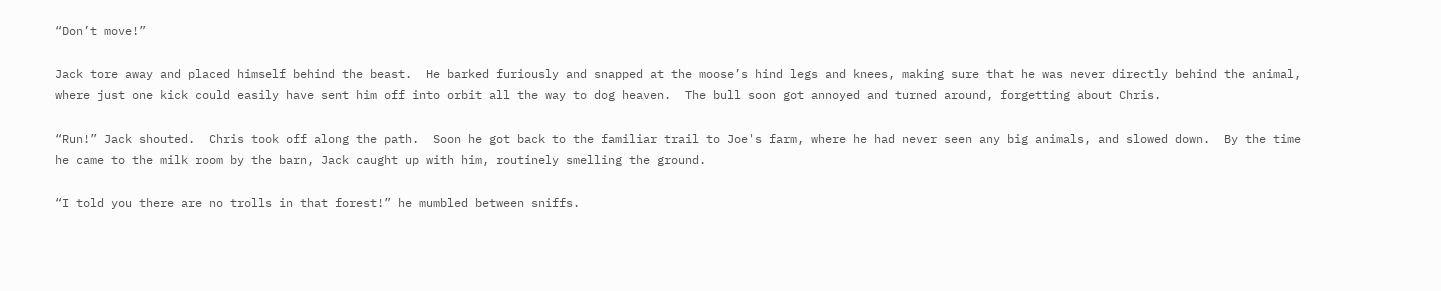“Don’t move!”

Jack tore away and placed himself behind the beast.  He barked furiously and snapped at the moose’s hind legs and knees, making sure that he was never directly behind the animal, where just one kick could easily have sent him off into orbit all the way to dog heaven.  The bull soon got annoyed and turned around, forgetting about Chris.

“Run!” Jack shouted.  Chris took off along the path.  Soon he got back to the familiar trail to Joe's farm, where he had never seen any big animals, and slowed down.  By the time he came to the milk room by the barn, Jack caught up with him, routinely smelling the ground.

“I told you there are no trolls in that forest!” he mumbled between sniffs.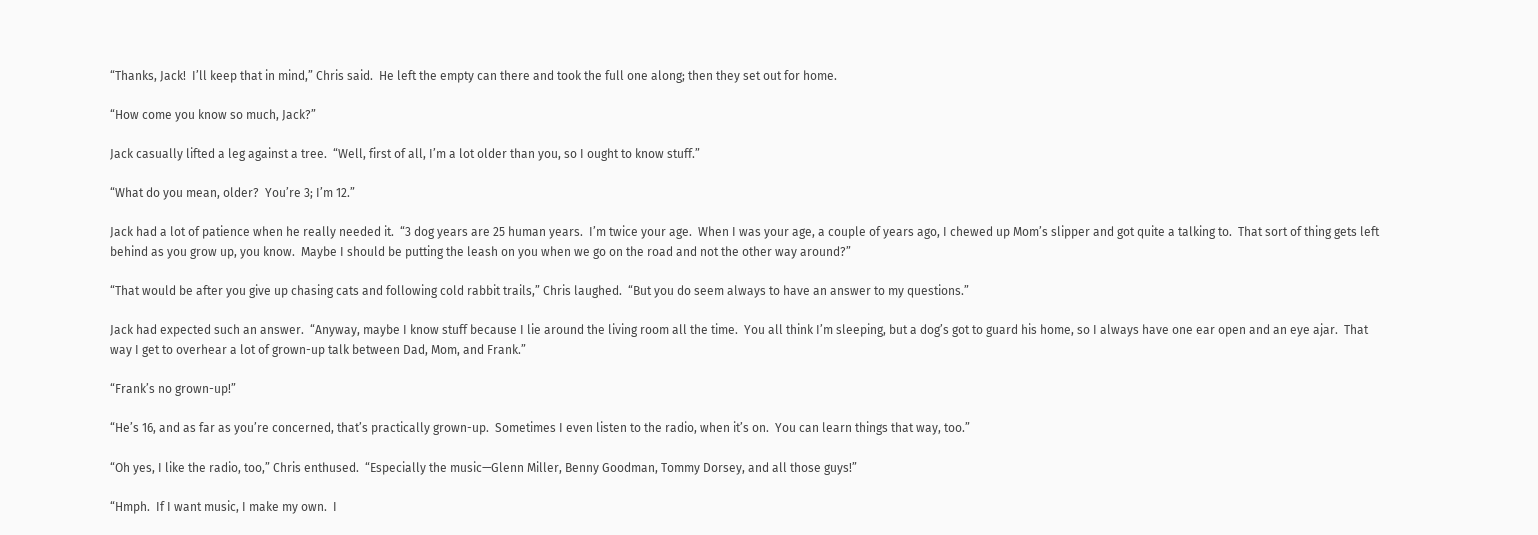“Thanks, Jack!  I’ll keep that in mind,” Chris said.  He left the empty can there and took the full one along; then they set out for home.

“How come you know so much, Jack?”

Jack casually lifted a leg against a tree.  “Well, first of all, I’m a lot older than you, so I ought to know stuff.”

“What do you mean, older?  You’re 3; I’m 12.”

Jack had a lot of patience when he really needed it.  “3 dog years are 25 human years.  I’m twice your age.  When I was your age, a couple of years ago, I chewed up Mom’s slipper and got quite a talking to.  That sort of thing gets left behind as you grow up, you know.  Maybe I should be putting the leash on you when we go on the road and not the other way around?”

“That would be after you give up chasing cats and following cold rabbit trails,” Chris laughed.  “But you do seem always to have an answer to my questions.”

Jack had expected such an answer.  “Anyway, maybe I know stuff because I lie around the living room all the time.  You all think I’m sleeping, but a dog’s got to guard his home, so I always have one ear open and an eye ajar.  That way I get to overhear a lot of grown-up talk between Dad, Mom, and Frank.”

“Frank’s no grown-up!”

“He’s 16, and as far as you’re concerned, that’s practically grown-up.  Sometimes I even listen to the radio, when it’s on.  You can learn things that way, too.”

“Oh yes, I like the radio, too,” Chris enthused.  “Especially the music—Glenn Miller, Benny Goodman, Tommy Dorsey, and all those guys!”

“Hmph.  If I want music, I make my own.  I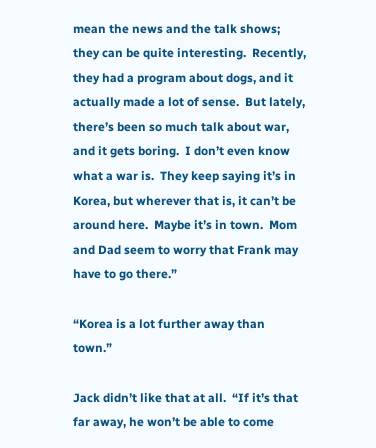mean the news and the talk shows; they can be quite interesting.  Recently, they had a program about dogs, and it actually made a lot of sense.  But lately, there’s been so much talk about war, and it gets boring.  I don’t even know what a war is.  They keep saying it’s in Korea, but wherever that is, it can’t be around here.  Maybe it’s in town.  Mom and Dad seem to worry that Frank may have to go there.”

“Korea is a lot further away than town.”

Jack didn’t like that at all.  “If it’s that far away, he won’t be able to come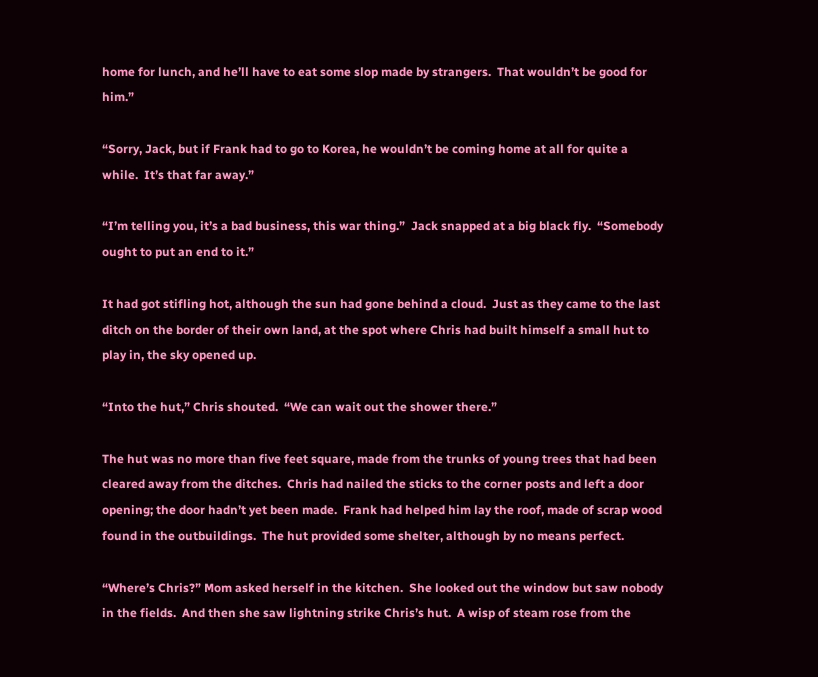home for lunch, and he’ll have to eat some slop made by strangers.  That wouldn’t be good for him.”

“Sorry, Jack, but if Frank had to go to Korea, he wouldn’t be coming home at all for quite a while.  It’s that far away.”

“I’m telling you, it’s a bad business, this war thing.”  Jack snapped at a big black fly.  “Somebody ought to put an end to it.”

It had got stifling hot, although the sun had gone behind a cloud.  Just as they came to the last ditch on the border of their own land, at the spot where Chris had built himself a small hut to play in, the sky opened up.

“Into the hut,” Chris shouted.  “We can wait out the shower there.”

The hut was no more than five feet square, made from the trunks of young trees that had been cleared away from the ditches.  Chris had nailed the sticks to the corner posts and left a door opening; the door hadn’t yet been made.  Frank had helped him lay the roof, made of scrap wood found in the outbuildings.  The hut provided some shelter, although by no means perfect.

“Where’s Chris?” Mom asked herself in the kitchen.  She looked out the window but saw nobody in the fields.  And then she saw lightning strike Chris’s hut.  A wisp of steam rose from the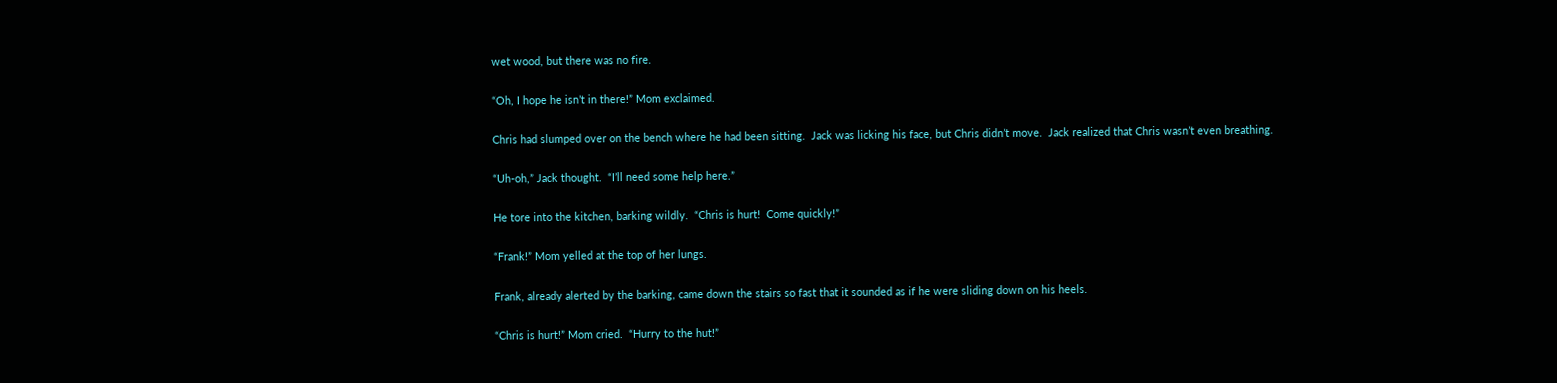wet wood, but there was no fire.

“Oh, I hope he isn’t in there!” Mom exclaimed.

Chris had slumped over on the bench where he had been sitting.  Jack was licking his face, but Chris didn’t move.  Jack realized that Chris wasn’t even breathing.

“Uh-oh,” Jack thought.  “I’ll need some help here.”

He tore into the kitchen, barking wildly.  “Chris is hurt!  Come quickly!”

“Frank!” Mom yelled at the top of her lungs.

Frank, already alerted by the barking, came down the stairs so fast that it sounded as if he were sliding down on his heels.

“Chris is hurt!” Mom cried.  “Hurry to the hut!”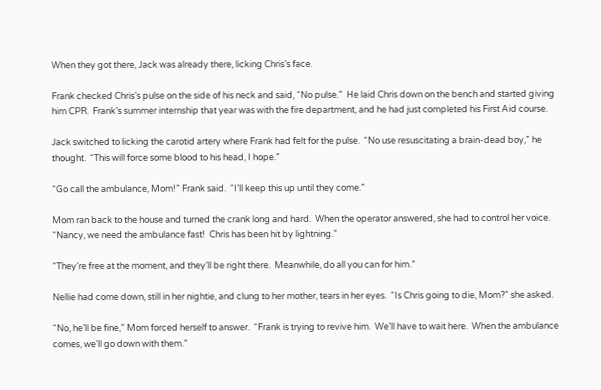When they got there, Jack was already there, licking Chris’s face.

Frank checked Chris’s pulse on the side of his neck and said, “No pulse.”  He laid Chris down on the bench and started giving him CPR.  Frank’s summer internship that year was with the fire department, and he had just completed his First Aid course.

Jack switched to licking the carotid artery where Frank had felt for the pulse.  “No use resuscitating a brain-dead boy,” he thought.  “This will force some blood to his head, I hope.”

“Go call the ambulance, Mom!” Frank said.  “I’ll keep this up until they come.”

Mom ran back to the house and turned the crank long and hard.  When the operator answered, she had to control her voice.  “Nancy, we need the ambulance fast!  Chris has been hit by lightning.”

“They’re free at the moment, and they’ll be right there.  Meanwhile, do all you can for him.”

Nellie had come down, still in her nightie, and clung to her mother, tears in her eyes.  “Is Chris going to die, Mom?” she asked.

“No, he’ll be fine,” Mom forced herself to answer.  “Frank is trying to revive him.  We’ll have to wait here.  When the ambulance comes, we’ll go down with them.”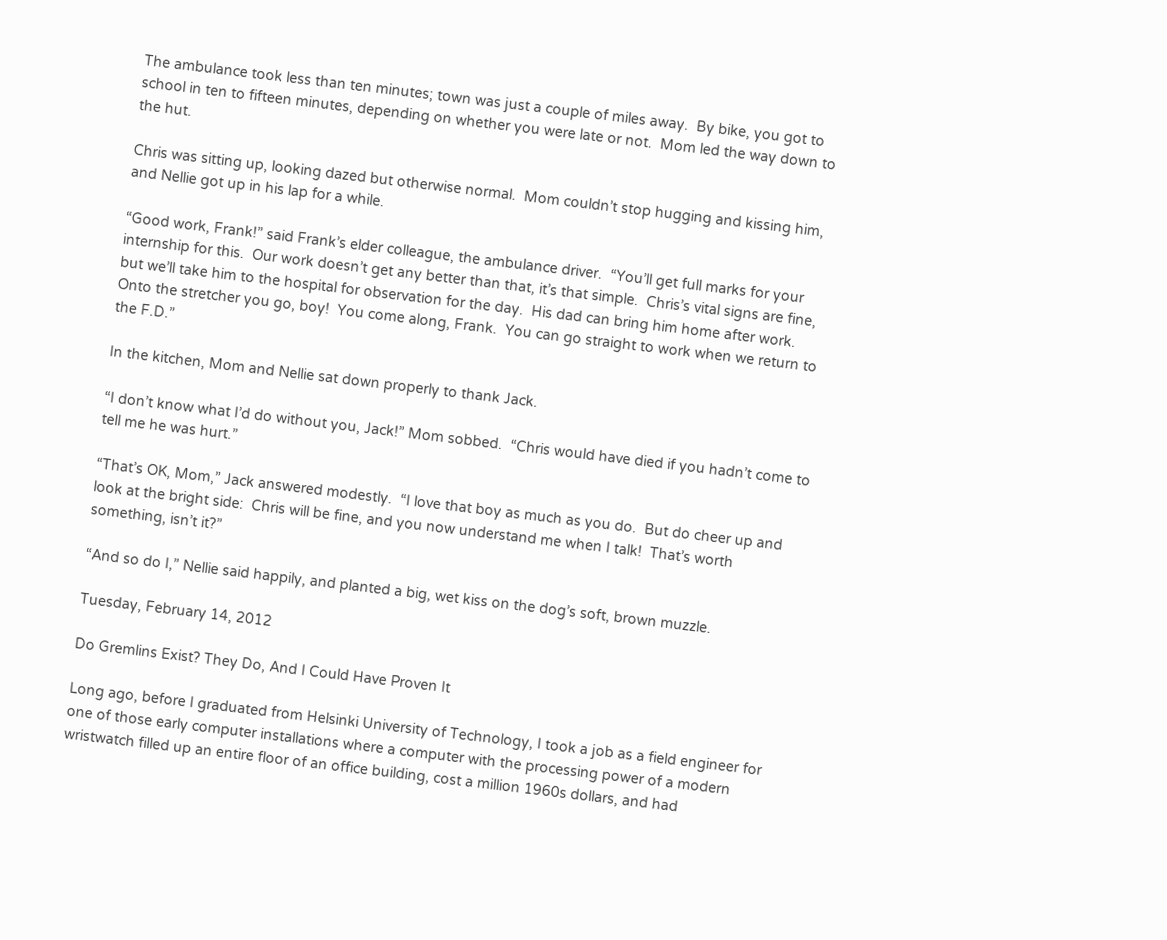The ambulance took less than ten minutes; town was just a couple of miles away.  By bike, you got to school in ten to fifteen minutes, depending on whether you were late or not.  Mom led the way down to the hut.

Chris was sitting up, looking dazed but otherwise normal.  Mom couldn’t stop hugging and kissing him, and Nellie got up in his lap for a while.

“Good work, Frank!” said Frank’s elder colleague, the ambulance driver.  “You’ll get full marks for your internship for this.  Our work doesn’t get any better than that, it’s that simple.  Chris’s vital signs are fine, but we’ll take him to the hospital for observation for the day.  His dad can bring him home after work.  Onto the stretcher you go, boy!  You come along, Frank.  You can go straight to work when we return to the F.D.”

In the kitchen, Mom and Nellie sat down properly to thank Jack.

“I don’t know what I’d do without you, Jack!” Mom sobbed.  “Chris would have died if you hadn’t come to tell me he was hurt.”

“That’s OK, Mom,” Jack answered modestly.  “I love that boy as much as you do.  But do cheer up and look at the bright side:  Chris will be fine, and you now understand me when I talk!  That’s worth something, isn’t it?”

“And so do I,” Nellie said happily, and planted a big, wet kiss on the dog’s soft, brown muzzle.

Tuesday, February 14, 2012

Do Gremlins Exist? They Do, And I Could Have Proven It

Long ago, before I graduated from Helsinki University of Technology, I took a job as a field engineer for one of those early computer installations where a computer with the processing power of a modern wristwatch filled up an entire floor of an office building, cost a million 1960s dollars, and had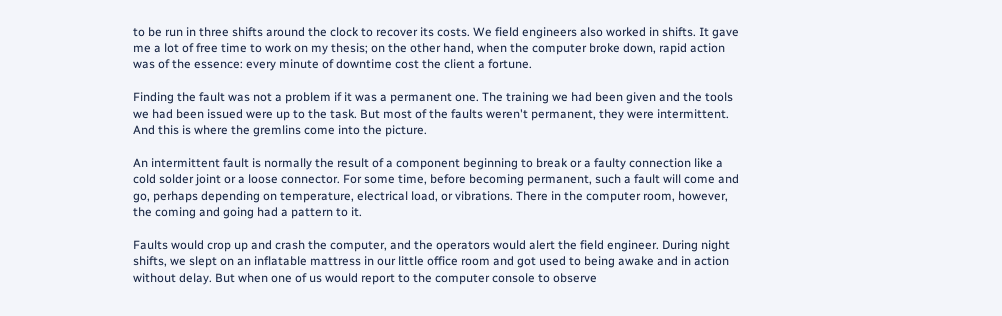to be run in three shifts around the clock to recover its costs. We field engineers also worked in shifts. It gave me a lot of free time to work on my thesis; on the other hand, when the computer broke down, rapid action was of the essence: every minute of downtime cost the client a fortune.

Finding the fault was not a problem if it was a permanent one. The training we had been given and the tools we had been issued were up to the task. But most of the faults weren't permanent, they were intermittent. And this is where the gremlins come into the picture.

An intermittent fault is normally the result of a component beginning to break or a faulty connection like a cold solder joint or a loose connector. For some time, before becoming permanent, such a fault will come and go, perhaps depending on temperature, electrical load, or vibrations. There in the computer room, however, the coming and going had a pattern to it.

Faults would crop up and crash the computer, and the operators would alert the field engineer. During night shifts, we slept on an inflatable mattress in our little office room and got used to being awake and in action without delay. But when one of us would report to the computer console to observe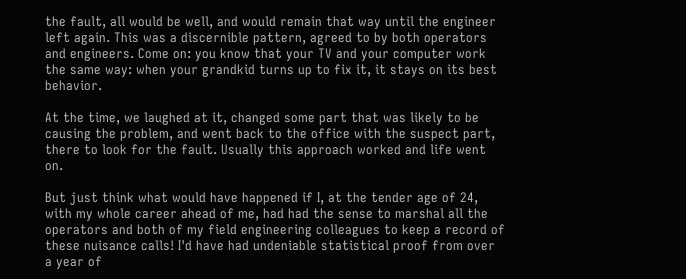the fault, all would be well, and would remain that way until the engineer left again. This was a discernible pattern, agreed to by both operators and engineers. Come on: you know that your TV and your computer work the same way: when your grandkid turns up to fix it, it stays on its best behavior.

At the time, we laughed at it, changed some part that was likely to be causing the problem, and went back to the office with the suspect part, there to look for the fault. Usually this approach worked and life went on.

But just think what would have happened if I, at the tender age of 24, with my whole career ahead of me, had had the sense to marshal all the operators and both of my field engineering colleagues to keep a record of these nuisance calls! I'd have had undeniable statistical proof from over a year of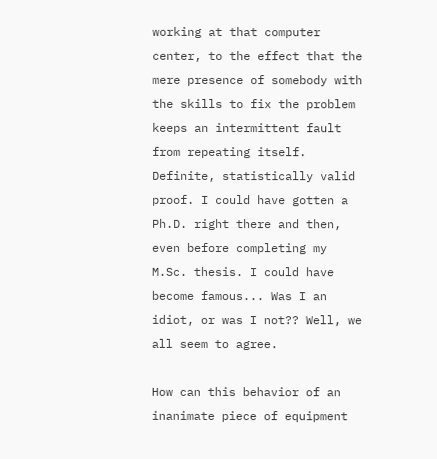working at that computer center, to the effect that the mere presence of somebody with the skills to fix the problem keeps an intermittent fault from repeating itself. Definite, statistically valid proof. I could have gotten a Ph.D. right there and then, even before completing my M.Sc. thesis. I could have become famous... Was I an idiot, or was I not?? Well, we all seem to agree.

How can this behavior of an inanimate piece of equipment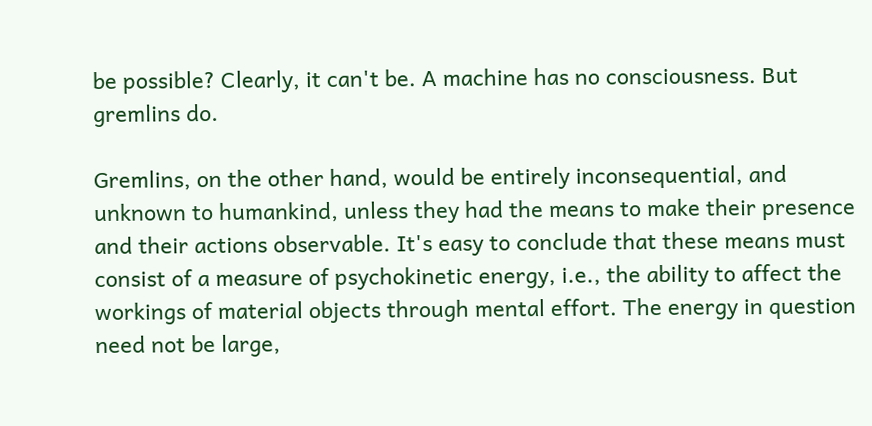be possible? Clearly, it can't be. A machine has no consciousness. But gremlins do.

Gremlins, on the other hand, would be entirely inconsequential, and unknown to humankind, unless they had the means to make their presence and their actions observable. It's easy to conclude that these means must consist of a measure of psychokinetic energy, i.e., the ability to affect the workings of material objects through mental effort. The energy in question need not be large,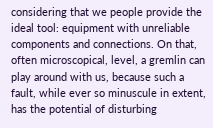considering that we people provide the ideal tool: equipment with unreliable components and connections. On that, often microscopical, level, a gremlin can play around with us, because such a fault, while ever so minuscule in extent, has the potential of disturbing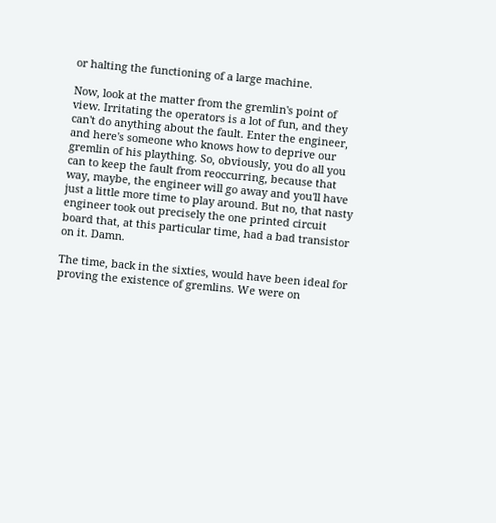or halting the functioning of a large machine.

Now, look at the matter from the gremlin's point of view. Irritating the operators is a lot of fun, and they can't do anything about the fault. Enter the engineer, and here's someone who knows how to deprive our gremlin of his plaything. So, obviously, you do all you can to keep the fault from reoccurring, because that way, maybe, the engineer will go away and you'll have just a little more time to play around. But no, that nasty engineer took out precisely the one printed circuit board that, at this particular time, had a bad transistor on it. Damn.

The time, back in the sixties, would have been ideal for proving the existence of gremlins. We were on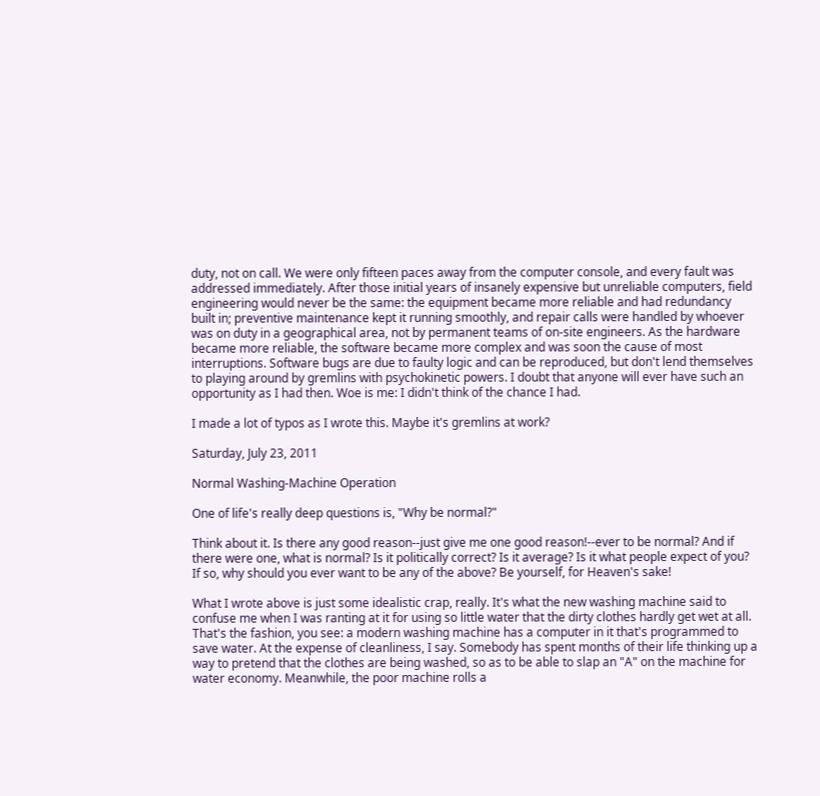duty, not on call. We were only fifteen paces away from the computer console, and every fault was addressed immediately. After those initial years of insanely expensive but unreliable computers, field engineering would never be the same: the equipment became more reliable and had redundancy built in; preventive maintenance kept it running smoothly, and repair calls were handled by whoever was on duty in a geographical area, not by permanent teams of on-site engineers. As the hardware became more reliable, the software became more complex and was soon the cause of most interruptions. Software bugs are due to faulty logic and can be reproduced, but don't lend themselves to playing around by gremlins with psychokinetic powers. I doubt that anyone will ever have such an opportunity as I had then. Woe is me: I didn't think of the chance I had.

I made a lot of typos as I wrote this. Maybe it's gremlins at work?

Saturday, July 23, 2011

Normal Washing-Machine Operation

One of life's really deep questions is, "Why be normal?"

Think about it. Is there any good reason--just give me one good reason!--ever to be normal? And if there were one, what is normal? Is it politically correct? Is it average? Is it what people expect of you? If so, why should you ever want to be any of the above? Be yourself, for Heaven's sake!

What I wrote above is just some idealistic crap, really. It's what the new washing machine said to confuse me when I was ranting at it for using so little water that the dirty clothes hardly get wet at all. That's the fashion, you see: a modern washing machine has a computer in it that's programmed to save water. At the expense of cleanliness, I say. Somebody has spent months of their life thinking up a way to pretend that the clothes are being washed, so as to be able to slap an "A" on the machine for water economy. Meanwhile, the poor machine rolls a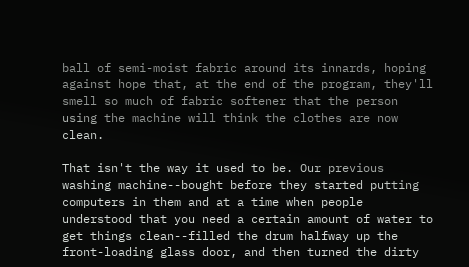ball of semi-moist fabric around its innards, hoping against hope that, at the end of the program, they'll smell so much of fabric softener that the person using the machine will think the clothes are now clean.

That isn't the way it used to be. Our previous washing machine--bought before they started putting computers in them and at a time when people understood that you need a certain amount of water to get things clean--filled the drum halfway up the front-loading glass door, and then turned the dirty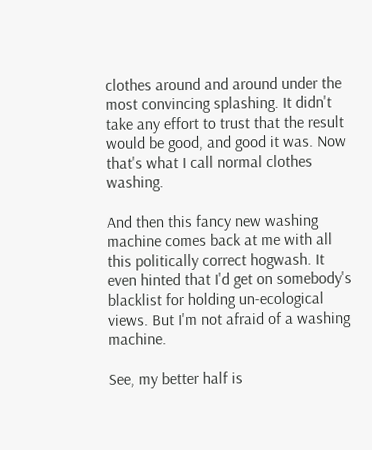clothes around and around under the most convincing splashing. It didn't take any effort to trust that the result would be good, and good it was. Now that's what I call normal clothes washing.

And then this fancy new washing machine comes back at me with all this politically correct hogwash. It even hinted that I'd get on somebody's blacklist for holding un-ecological views. But I'm not afraid of a washing machine.

See, my better half is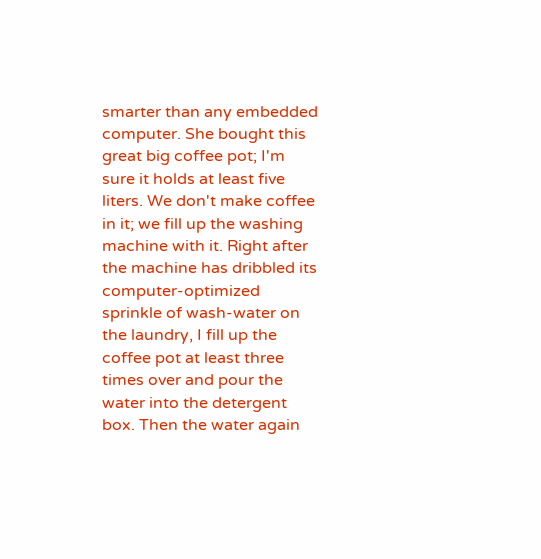smarter than any embedded computer. She bought this great big coffee pot; I'm sure it holds at least five liters. We don't make coffee in it; we fill up the washing machine with it. Right after the machine has dribbled its computer-optimized sprinkle of wash-water on the laundry, I fill up the coffee pot at least three times over and pour the water into the detergent box. Then the water again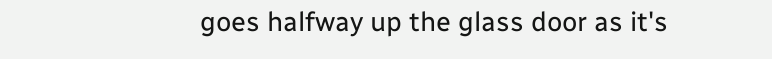goes halfway up the glass door as it's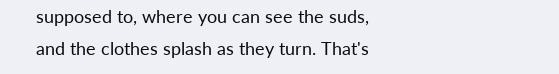supposed to, where you can see the suds, and the clothes splash as they turn. That's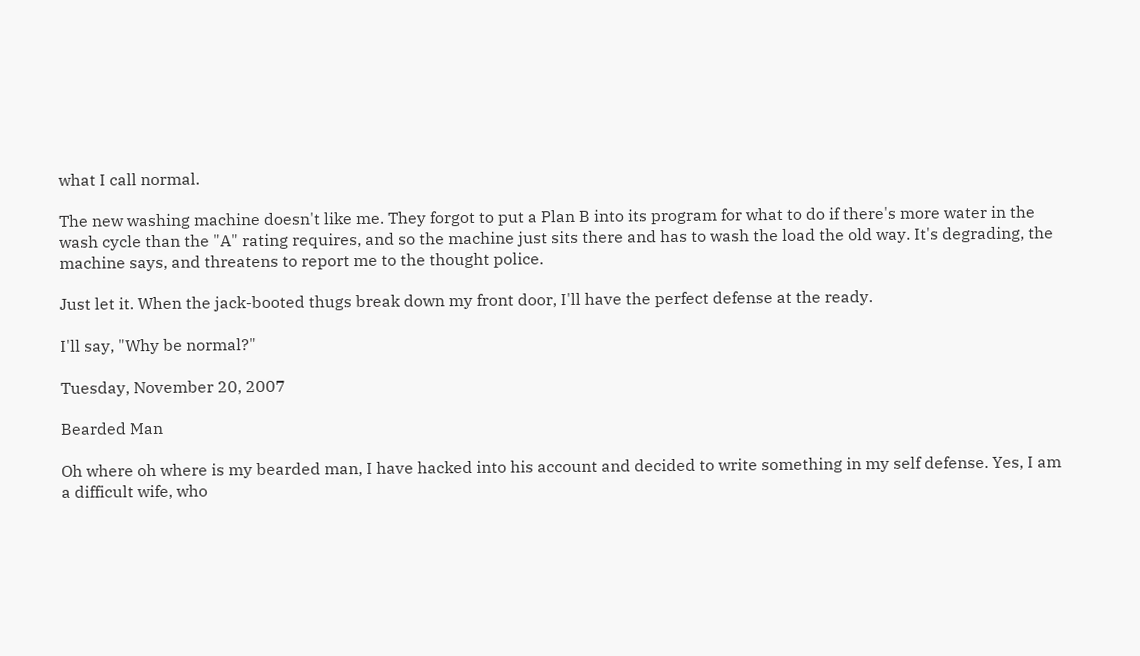what I call normal.

The new washing machine doesn't like me. They forgot to put a Plan B into its program for what to do if there's more water in the wash cycle than the "A" rating requires, and so the machine just sits there and has to wash the load the old way. It's degrading, the machine says, and threatens to report me to the thought police.

Just let it. When the jack-booted thugs break down my front door, I'll have the perfect defense at the ready.

I'll say, "Why be normal?"

Tuesday, November 20, 2007

Bearded Man

Oh where oh where is my bearded man, I have hacked into his account and decided to write something in my self defense. Yes, I am a difficult wife, who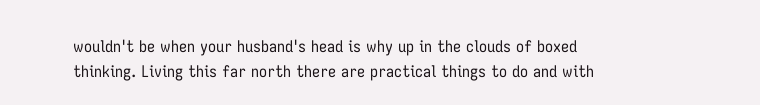wouldn't be when your husband's head is why up in the clouds of boxed thinking. Living this far north there are practical things to do and with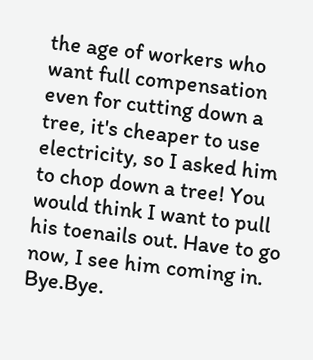the age of workers who want full compensation even for cutting down a tree, it's cheaper to use electricity, so I asked him to chop down a tree! You would think I want to pull his toenails out. Have to go now, I see him coming in. Bye.Bye.